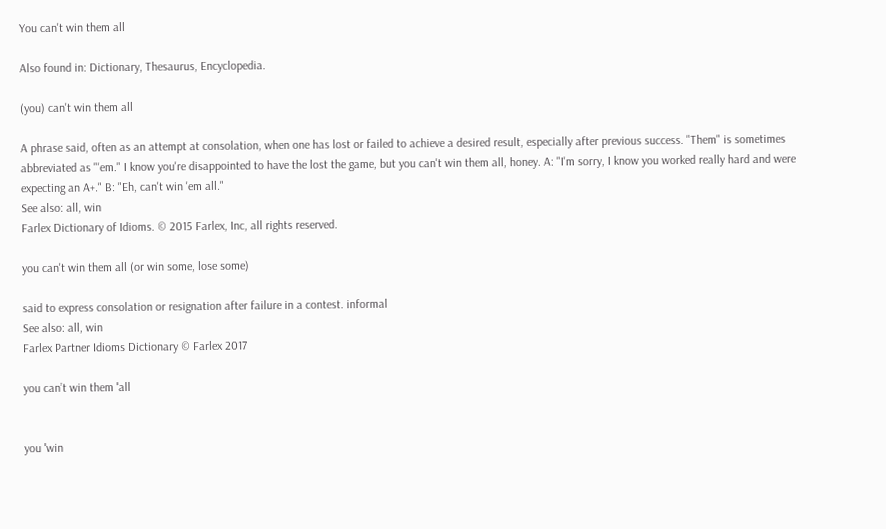You can't win them all

Also found in: Dictionary, Thesaurus, Encyclopedia.

(you) can't win them all

A phrase said, often as an attempt at consolation, when one has lost or failed to achieve a desired result, especially after previous success. "Them" is sometimes abbreviated as "'em." I know you're disappointed to have the lost the game, but you can't win them all, honey. A: "I'm sorry, I know you worked really hard and were expecting an A+." B: "Eh, can't win 'em all."
See also: all, win
Farlex Dictionary of Idioms. © 2015 Farlex, Inc, all rights reserved.

you can't win them all (or win some, lose some)

said to express consolation or resignation after failure in a contest. informal
See also: all, win
Farlex Partner Idioms Dictionary © Farlex 2017

you can’t win them ˈall


you ˈwin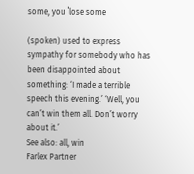some, you ˈlose some

(spoken) used to express sympathy for somebody who has been disappointed about something: ‘I made a terrible speech this evening.’ ‘Well, you can’t win them all. Don’t worry about it.’
See also: all, win
Farlex Partner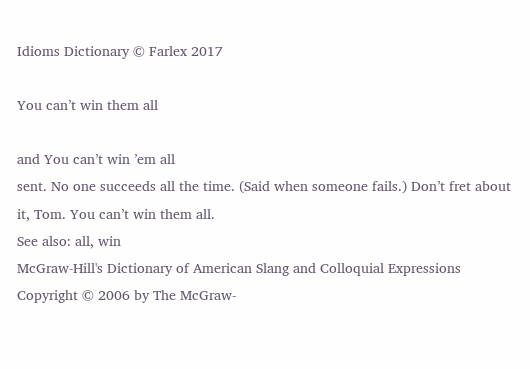Idioms Dictionary © Farlex 2017

You can’t win them all

and You can’t win ’em all
sent. No one succeeds all the time. (Said when someone fails.) Don’t fret about it, Tom. You can’t win them all.
See also: all, win
McGraw-Hill's Dictionary of American Slang and Colloquial Expressions Copyright © 2006 by The McGraw-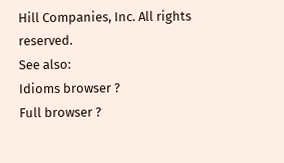Hill Companies, Inc. All rights reserved.
See also:
Idioms browser ?
Full browser ?